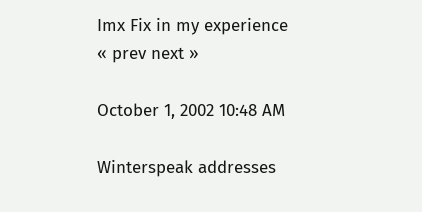Imx Fix in my experience
« prev next »

October 1, 2002 10:48 AM

Winterspeak addresses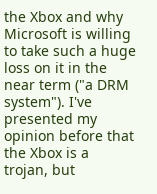the Xbox and why Microsoft is willing to take such a huge loss on it in the near term ("a DRM system"). I've presented my opinion before that the Xbox is a trojan, but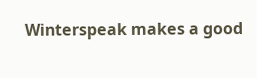Winterspeak makes a good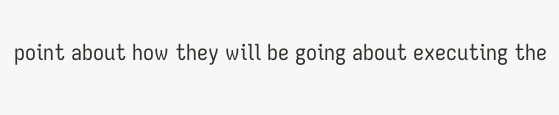point about how they will be going about executing the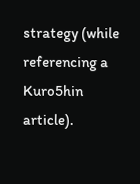strategy (while referencing a Kuro5hin article).